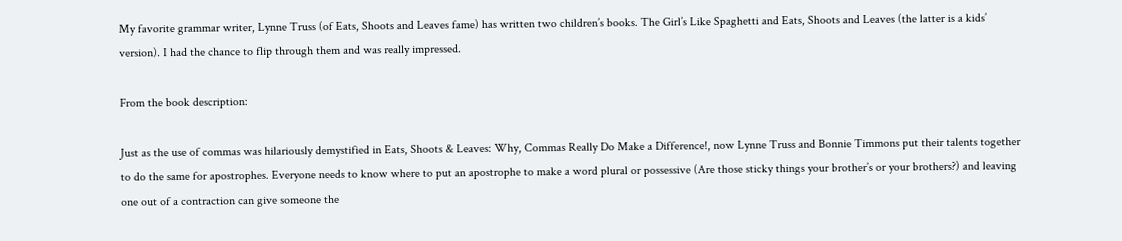My favorite grammar writer, Lynne Truss (of Eats, Shoots and Leaves fame) has written two children’s books. The Girl’s Like Spaghetti and Eats, Shoots and Leaves (the latter is a kids’ version). I had the chance to flip through them and was really impressed.

From the book description:

Just as the use of commas was hilariously demystified in Eats, Shoots & Leaves: Why, Commas Really Do Make a Difference!, now Lynne Truss and Bonnie Timmons put their talents together to do the same for apostrophes. Everyone needs to know where to put an apostrophe to make a word plural or possessive (Are those sticky things your brother’s or your brothers?) and leaving one out of a contraction can give someone the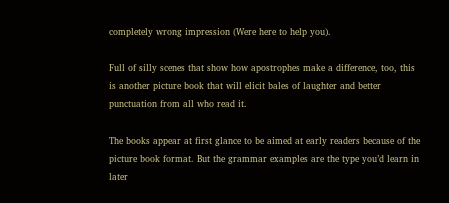completely wrong impression (Were here to help you).

Full of silly scenes that show how apostrophes make a difference, too, this is another picture book that will elicit bales of laughter and better punctuation from all who read it.

The books appear at first glance to be aimed at early readers because of the picture book format. But the grammar examples are the type you’d learn in later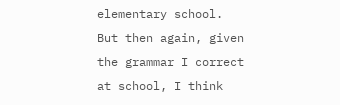elementary school. But then again, given the grammar I correct at school, I think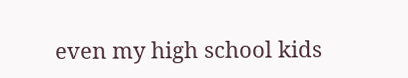even my high school kids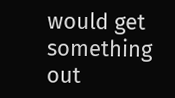would get something out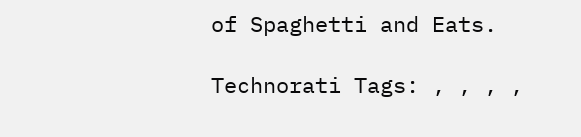of Spaghetti and Eats.

Technorati Tags: , , , ,